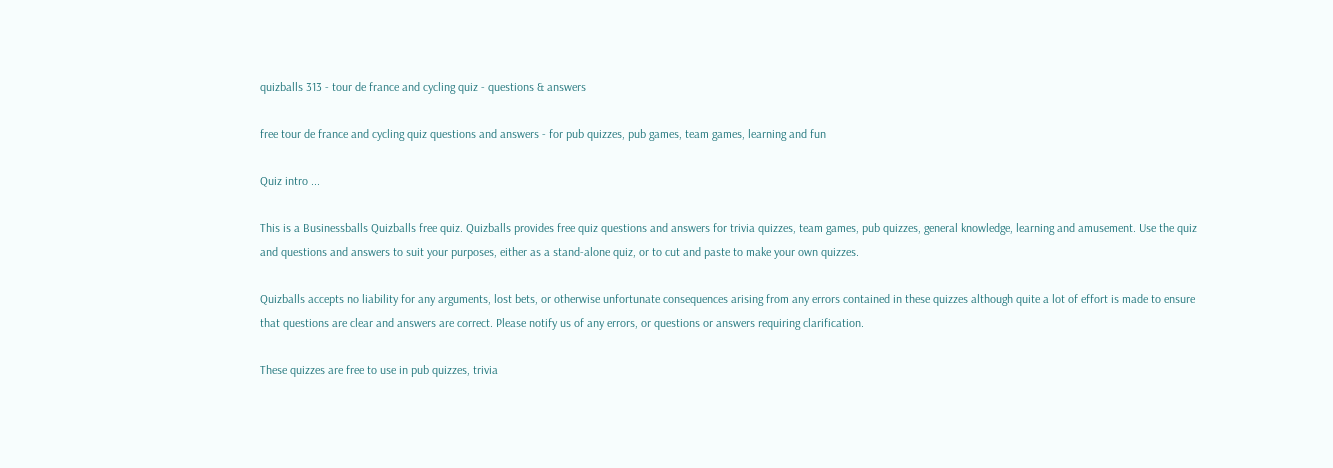quizballs 313 - tour de france and cycling quiz - questions & answers

free tour de france and cycling quiz questions and answers - for pub quizzes, pub games, team games, learning and fun

Quiz intro ...

This is a Businessballs Quizballs free quiz. Quizballs provides free quiz questions and answers for trivia quizzes, team games, pub quizzes, general knowledge, learning and amusement. Use the quiz and questions and answers to suit your purposes, either as a stand-alone quiz, or to cut and paste to make your own quizzes.

Quizballs accepts no liability for any arguments, lost bets, or otherwise unfortunate consequences arising from any errors contained in these quizzes although quite a lot of effort is made to ensure that questions are clear and answers are correct. Please notify us of any errors, or questions or answers requiring clarification.

These quizzes are free to use in pub quizzes, trivia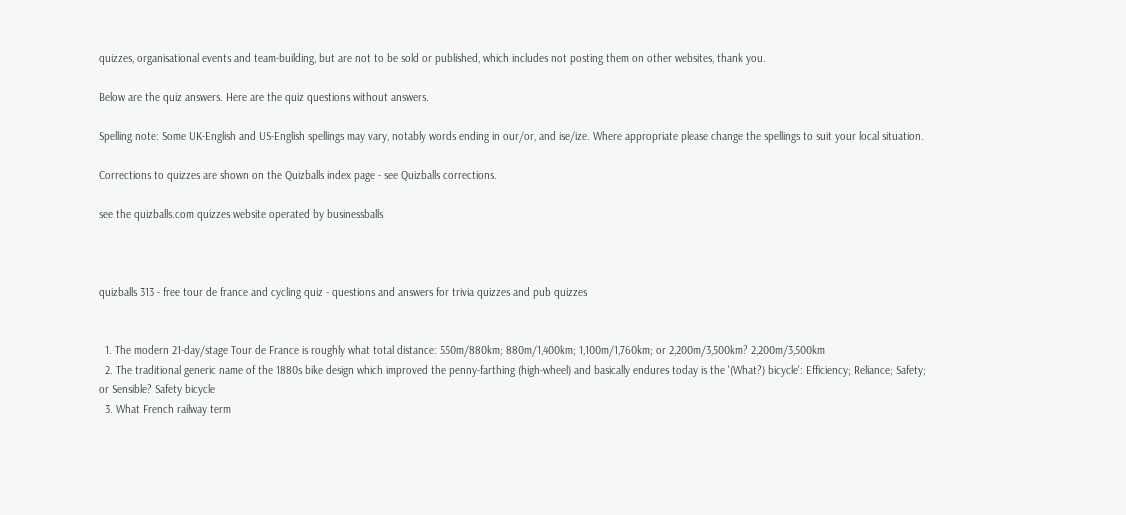quizzes, organisational events and team-building, but are not to be sold or published, which includes not posting them on other websites, thank you.

Below are the quiz answers. Here are the quiz questions without answers.

Spelling note: Some UK-English and US-English spellings may vary, notably words ending in our/or, and ise/ize. Where appropriate please change the spellings to suit your local situation.

Corrections to quizzes are shown on the Quizballs index page - see Quizballs corrections.

see the quizballs.com quizzes website operated by businessballs



quizballs 313 - free tour de france and cycling quiz - questions and answers for trivia quizzes and pub quizzes


  1. The modern 21-day/stage Tour de France is roughly what total distance: 550m/880km; 880m/1,400km; 1,100m/1,760km; or 2,200m/3,500km? 2,200m/3,500km
  2. The traditional generic name of the 1880s bike design which improved the penny-farthing (high-wheel) and basically endures today is the '(What?) bicycle': Efficiency; Reliance; Safety; or Sensible? Safety bicycle
  3. What French railway term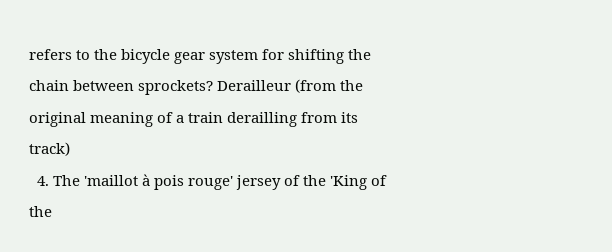refers to the bicycle gear system for shifting the chain between sprockets? Derailleur (from the original meaning of a train derailling from its track)
  4. The 'maillot à pois rouge' jersey of the 'King of the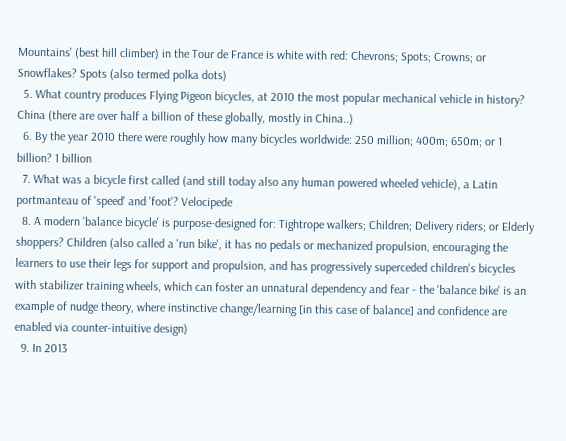Mountains' (best hill climber) in the Tour de France is white with red: Chevrons; Spots; Crowns; or Snowflakes? Spots (also termed polka dots)
  5. What country produces Flying Pigeon bicycles, at 2010 the most popular mechanical vehicle in history? China (there are over half a billion of these globally, mostly in China..)
  6. By the year 2010 there were roughly how many bicycles worldwide: 250 million; 400m; 650m; or 1 billion? 1 billion
  7. What was a bicycle first called (and still today also any human powered wheeled vehicle), a Latin portmanteau of 'speed' and 'foot'? Velocipede
  8. A modern 'balance bicycle' is purpose-designed for: Tightrope walkers; Children; Delivery riders; or Elderly shoppers? Children (also called a 'run bike', it has no pedals or mechanized propulsion, encouraging the learners to use their legs for support and propulsion, and has progressively superceded children's bicycles with stabilizer training wheels, which can foster an unnatural dependency and fear - the 'balance bike' is an example of nudge theory, where instinctive change/learning [in this case of balance] and confidence are enabled via counter-intuitive design)
  9. In 2013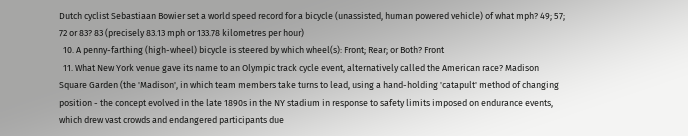Dutch cyclist Sebastiaan Bowier set a world speed record for a bicycle (unassisted, human powered vehicle) of what mph? 49; 57; 72 or 83? 83 (precisely 83.13 mph or 133.78 kilometres per hour)
  10. A penny-farthing (high-wheel) bicycle is steered by which wheel(s): Front; Rear; or Both? Front
  11. What New York venue gave its name to an Olympic track cycle event, alternatively called the American race? Madison Square Garden (the 'Madison', in which team members take turns to lead, using a hand-holding 'catapult' method of changing position - the concept evolved in the late 1890s in the NY stadium in response to safety limits imposed on endurance events, which drew vast crowds and endangered participants due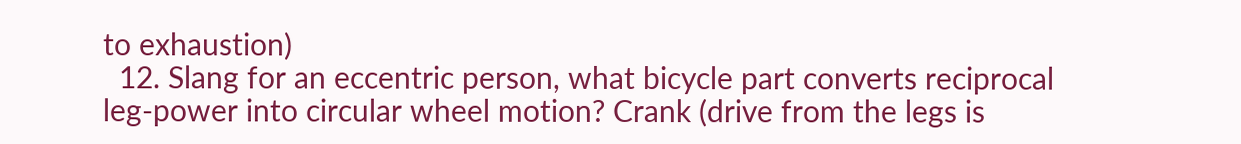to exhaustion)
  12. Slang for an eccentric person, what bicycle part converts reciprocal leg-power into circular wheel motion? Crank (drive from the legs is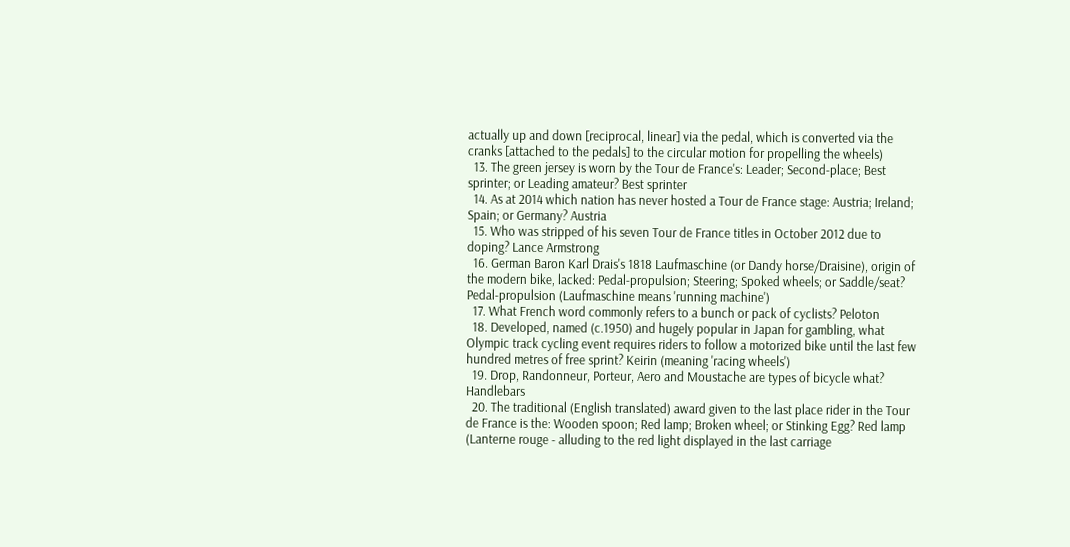actually up and down [reciprocal, linear] via the pedal, which is converted via the cranks [attached to the pedals] to the circular motion for propelling the wheels)
  13. The green jersey is worn by the Tour de France's: Leader; Second-place; Best sprinter; or Leading amateur? Best sprinter
  14. As at 2014 which nation has never hosted a Tour de France stage: Austria; Ireland; Spain; or Germany? Austria
  15. Who was stripped of his seven Tour de France titles in October 2012 due to doping? Lance Armstrong
  16. German Baron Karl Drais's 1818 Laufmaschine (or Dandy horse/Draisine), origin of the modern bike, lacked: Pedal-propulsion; Steering; Spoked wheels; or Saddle/seat? Pedal-propulsion (Laufmaschine means 'running machine')
  17. What French word commonly refers to a bunch or pack of cyclists? Peloton
  18. Developed, named (c.1950) and hugely popular in Japan for gambling, what Olympic track cycling event requires riders to follow a motorized bike until the last few hundred metres of free sprint? Keirin (meaning 'racing wheels')
  19. Drop, Randonneur, Porteur, Aero and Moustache are types of bicycle what? Handlebars
  20. The traditional (English translated) award given to the last place rider in the Tour de France is the: Wooden spoon; Red lamp; Broken wheel; or Stinking Egg? Red lamp (Lanterne rouge - alluding to the red light displayed in the last carriage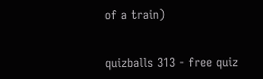of a train)


quizballs 313 - free quiz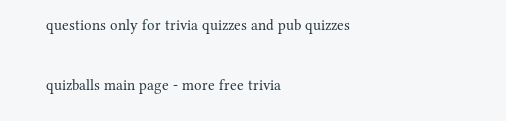questions only for trivia quizzes and pub quizzes


quizballs main page - more free trivia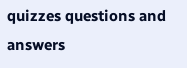quizzes questions and answers